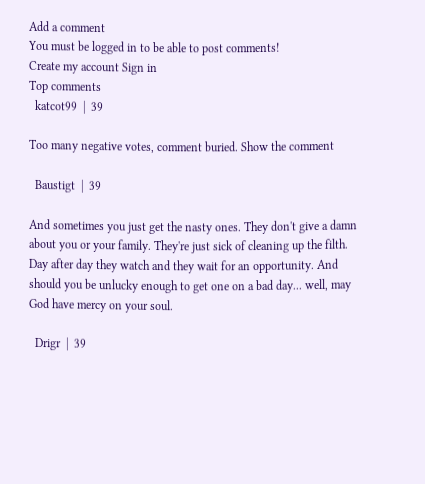Add a comment
You must be logged in to be able to post comments!
Create my account Sign in
Top comments
  katcot99  |  39

Too many negative votes, comment buried. Show the comment

  Baustigt  |  39

And sometimes you just get the nasty ones. They don't give a damn about you or your family. They're just sick of cleaning up the filth. Day after day they watch and they wait for an opportunity. And should you be unlucky enough to get one on a bad day... well, may God have mercy on your soul.

  Drigr  |  39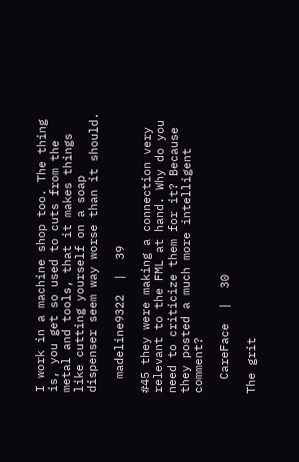I work in a machine shop too. The thing is, you get so used to cuts from the metal and tools, that it makes things like cutting yourself on a soap dispenser seem way worse than it should.

  madeline9322  |  39

#45 they were making a connection very relevant to the FML at hand. Why do you need to criticize them for it? Because they posted a much more intelligent comment?

  CareFace  |  30

The grit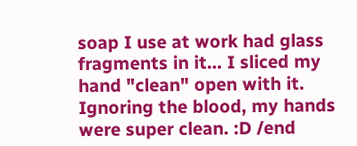soap I use at work had glass fragments in it... I sliced my hand "clean" open with it. Ignoring the blood, my hands were super clean. :D /end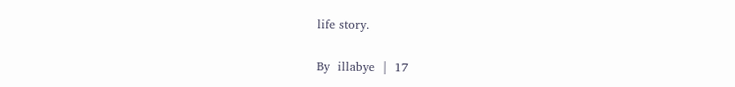life story.

By  illabye  |  17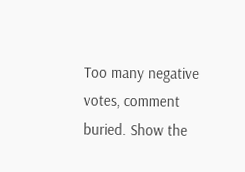Too many negative votes, comment buried. Show the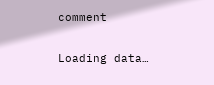comment

Loading data…